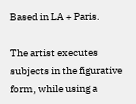Based in LA + Paris.

The artist executes subjects in the figurative form, while using a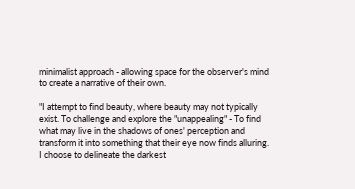minimalist approach - allowing space for the observer's mind to create a narrative of their own.

"I attempt to find beauty, where beauty may not typically exist. To challenge and explore the "unappealing" - To find what may live in the shadows of ones' perception and transform it into something that their eye now finds alluring. I choose to delineate the darkest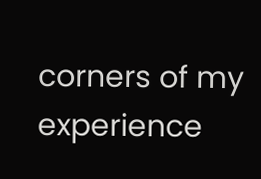corners of my experience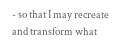- so that I may recreate and transform what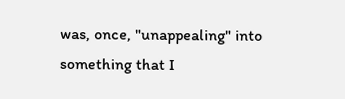was, once, "unappealing" into something that I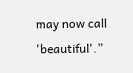may now call 'beautiful'.”